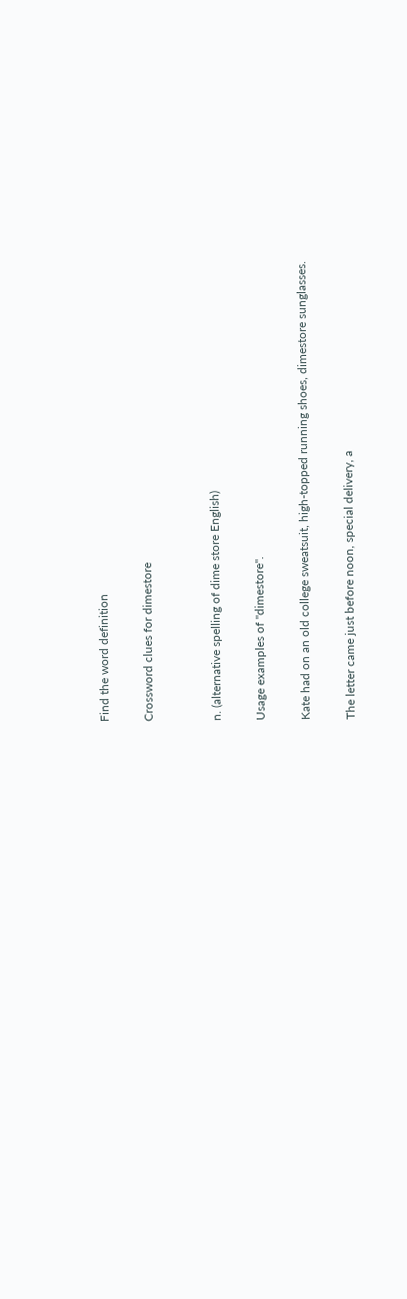Find the word definition

Crossword clues for dimestore


n. (alternative spelling of dime store English)

Usage examples of "dimestore".

Kate had on an old college sweatsuit, high-topped running shoes, dimestore sunglasses.

The letter came just before noon, special delivery, a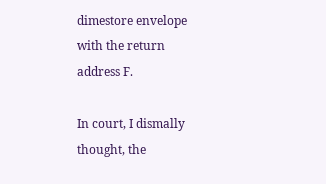dimestore envelope with the return address F.

In court, I dismally thought, the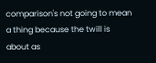comparison's not going to mean a thing because the twill is about as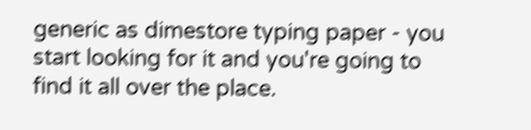generic as dimestore typing paper - you start looking for it and you're going to find it all over the place.